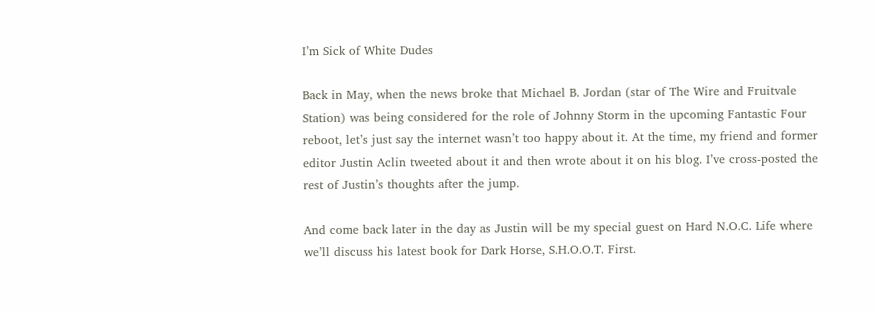I’m Sick of White Dudes

Back in May, when the news broke that Michael B. Jordan (star of The Wire and Fruitvale Station) was being considered for the role of Johnny Storm in the upcoming Fantastic Four reboot, let’s just say the internet wasn’t too happy about it. At the time, my friend and former editor Justin Aclin tweeted about it and then wrote about it on his blog. I’ve cross-posted the rest of Justin’s thoughts after the jump.

And come back later in the day as Justin will be my special guest on Hard N.O.C. Life where we’ll discuss his latest book for Dark Horse, S.H.O.O.T. First.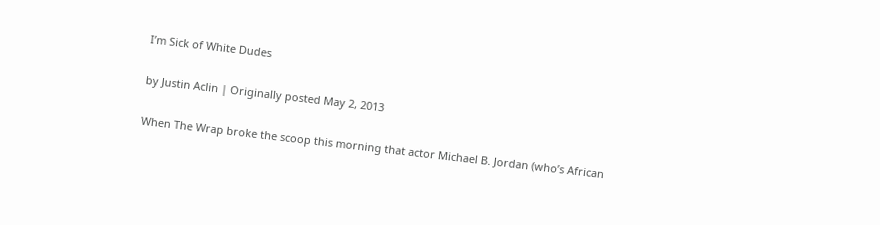I’m Sick of White Dudes

by Justin Aclin | Originally posted May 2, 2013

When The Wrap broke the scoop this morning that actor Michael B. Jordan (who’s African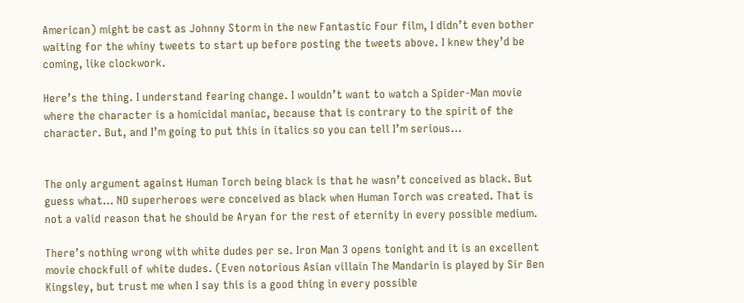American) might be cast as Johnny Storm in the new Fantastic Four film, I didn’t even bother waiting for the whiny tweets to start up before posting the tweets above. I knew they’d be coming, like clockwork.

Here’s the thing. I understand fearing change. I wouldn’t want to watch a Spider-Man movie where the character is a homicidal maniac, because that is contrary to the spirit of the character. But, and I’m going to put this in italics so you can tell I’m serious…


The only argument against Human Torch being black is that he wasn’t conceived as black. But guess what… NO superheroes were conceived as black when Human Torch was created. That is not a valid reason that he should be Aryan for the rest of eternity in every possible medium.

There’s nothing wrong with white dudes per se. Iron Man 3 opens tonight and it is an excellent movie chockfull of white dudes. (Even notorious Asian villain The Mandarin is played by Sir Ben Kingsley, but trust me when I say this is a good thing in every possible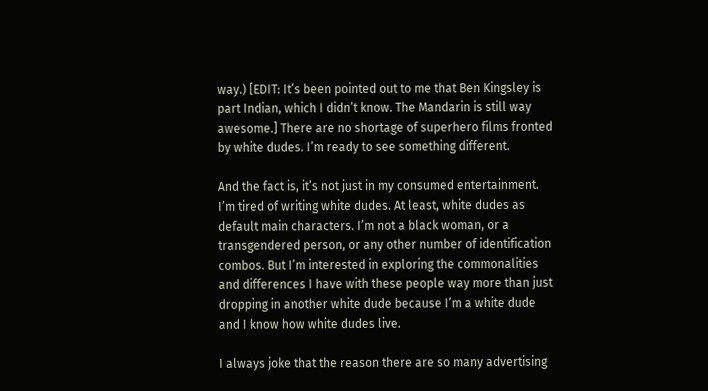way.) [EDIT: It’s been pointed out to me that Ben Kingsley is part Indian, which I didn’t know. The Mandarin is still way awesome.] There are no shortage of superhero films fronted by white dudes. I’m ready to see something different.

And the fact is, it’s not just in my consumed entertainment. I’m tired of writing white dudes. At least, white dudes as default main characters. I’m not a black woman, or a transgendered person, or any other number of identification combos. But I’m interested in exploring the commonalities and differences I have with these people way more than just dropping in another white dude because I’m a white dude and I know how white dudes live.

I always joke that the reason there are so many advertising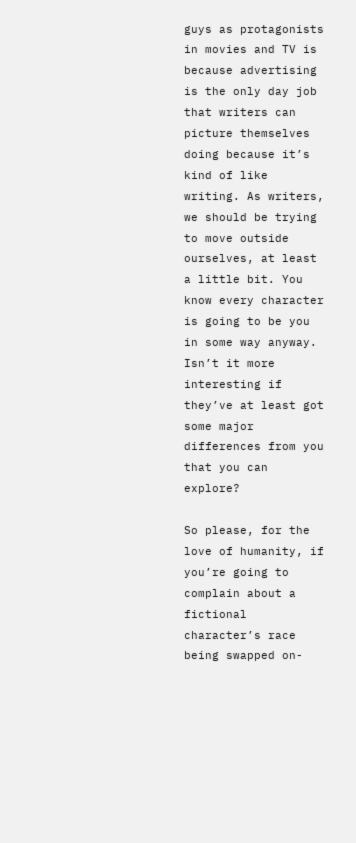guys as protagonists in movies and TV is because advertising is the only day job that writers can picture themselves doing because it’s kind of like writing. As writers, we should be trying to move outside ourselves, at least a little bit. You know every character is going to be you in some way anyway. Isn’t it more interesting if they’ve at least got some major differences from you that you can explore?

So please, for the love of humanity, if you’re going to complain about a fictional character’s race being swapped on-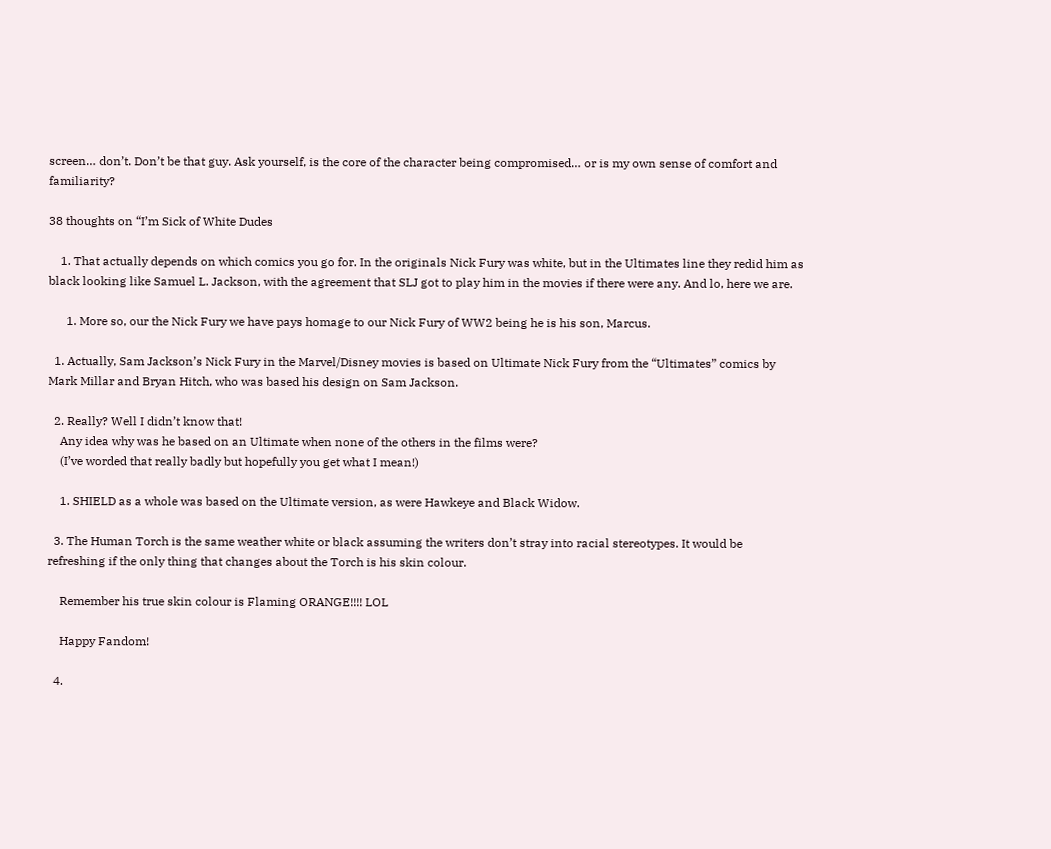screen… don’t. Don’t be that guy. Ask yourself, is the core of the character being compromised… or is my own sense of comfort and familiarity?

38 thoughts on “I’m Sick of White Dudes

    1. That actually depends on which comics you go for. In the originals Nick Fury was white, but in the Ultimates line they redid him as black looking like Samuel L. Jackson, with the agreement that SLJ got to play him in the movies if there were any. And lo, here we are.

      1. More so, our the Nick Fury we have pays homage to our Nick Fury of WW2 being he is his son, Marcus.

  1. Actually, Sam Jackson’s Nick Fury in the Marvel/Disney movies is based on Ultimate Nick Fury from the “Ultimates” comics by Mark Millar and Bryan Hitch, who was based his design on Sam Jackson.

  2. Really? Well I didn’t know that!
    Any idea why was he based on an Ultimate when none of the others in the films were?
    (I’ve worded that really badly but hopefully you get what I mean!)

    1. SHIELD as a whole was based on the Ultimate version, as were Hawkeye and Black Widow.

  3. The Human Torch is the same weather white or black assuming the writers don’t stray into racial stereotypes. It would be refreshing if the only thing that changes about the Torch is his skin colour.

    Remember his true skin colour is Flaming ORANGE!!!! LOL

    Happy Fandom!

  4.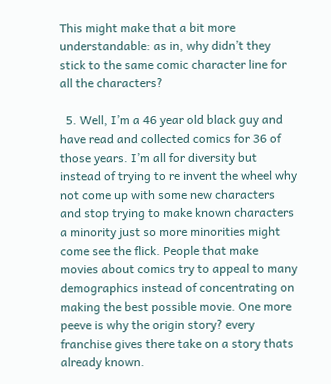This might make that a bit more understandable: as in, why didn’t they stick to the same comic character line for all the characters?

  5. Well, I’m a 46 year old black guy and have read and collected comics for 36 of those years. I’m all for diversity but instead of trying to re invent the wheel why not come up with some new characters and stop trying to make known characters a minority just so more minorities might come see the flick. People that make movies about comics try to appeal to many demographics instead of concentrating on making the best possible movie. One more peeve is why the origin story? every franchise gives there take on a story thats already known.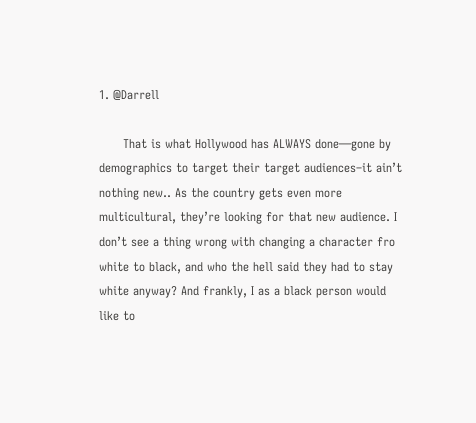1. @Darrell

      That is what Hollywood has ALWAYS done—gone by demographics to target their target audiences–it ain’t nothing new.. As the country gets even more multicultural, they’re looking for that new audience. I don’t see a thing wrong with changing a character fro white to black, and who the hell said they had to stay white anyway? And frankly, I as a black person would like to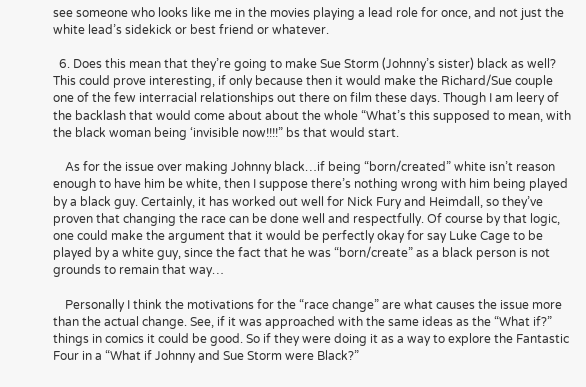see someone who looks like me in the movies playing a lead role for once, and not just the white lead’s sidekick or best friend or whatever.

  6. Does this mean that they’re going to make Sue Storm (Johnny’s sister) black as well? This could prove interesting, if only because then it would make the Richard/Sue couple one of the few interracial relationships out there on film these days. Though I am leery of the backlash that would come about about the whole “What’s this supposed to mean, with the black woman being ‘invisible now!!!!” bs that would start.

    As for the issue over making Johnny black…if being “born/created” white isn’t reason enough to have him be white, then I suppose there’s nothing wrong with him being played by a black guy. Certainly, it has worked out well for Nick Fury and Heimdall, so they’ve proven that changing the race can be done well and respectfully. Of course by that logic, one could make the argument that it would be perfectly okay for say Luke Cage to be played by a white guy, since the fact that he was “born/create” as a black person is not grounds to remain that way…

    Personally I think the motivations for the “race change” are what causes the issue more than the actual change. See, if it was approached with the same ideas as the “What if?” things in comics it could be good. So if they were doing it as a way to explore the Fantastic Four in a “What if Johnny and Sue Storm were Black?”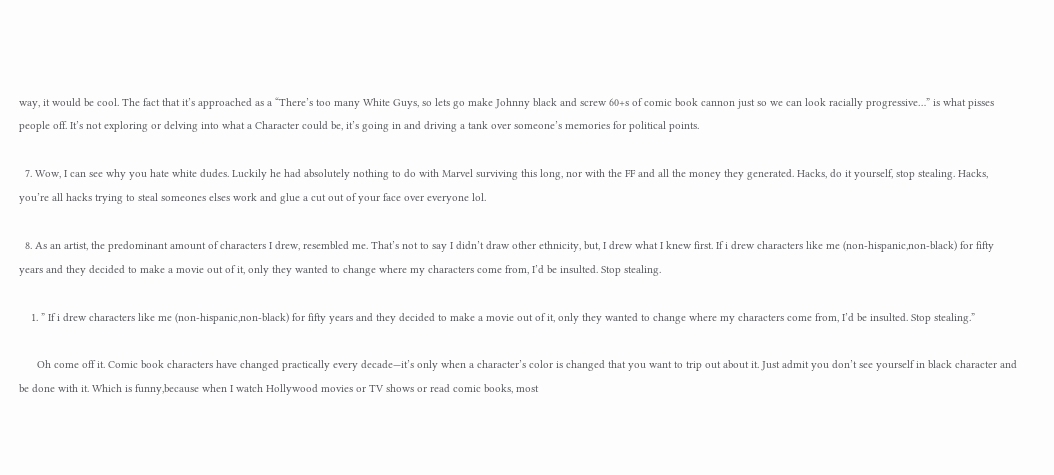way, it would be cool. The fact that it’s approached as a “There’s too many White Guys, so lets go make Johnny black and screw 60+s of comic book cannon just so we can look racially progressive…” is what pisses people off. It’s not exploring or delving into what a Character could be, it’s going in and driving a tank over someone’s memories for political points.

  7. Wow, I can see why you hate white dudes. Luckily he had absolutely nothing to do with Marvel surviving this long, nor with the FF and all the money they generated. Hacks, do it yourself, stop stealing. Hacks, you’re all hacks trying to steal someones elses work and glue a cut out of your face over everyone lol.

  8. As an artist, the predominant amount of characters I drew, resembled me. That’s not to say I didn’t draw other ethnicity, but, I drew what I knew first. If i drew characters like me (non-hispanic,non-black) for fifty years and they decided to make a movie out of it, only they wanted to change where my characters come from, I’d be insulted. Stop stealing.

    1. ” If i drew characters like me (non-hispanic,non-black) for fifty years and they decided to make a movie out of it, only they wanted to change where my characters come from, I’d be insulted. Stop stealing.”

      Oh come off it. Comic book characters have changed practically every decade—it’s only when a character’s color is changed that you want to trip out about it. Just admit you don’t see yourself in black character and be done with it. Which is funny,because when I watch Hollywood movies or TV shows or read comic books, most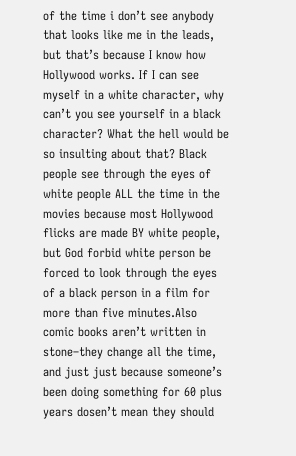of the time i don’t see anybody that looks like me in the leads, but that’s because I know how Hollywood works. If I can see myself in a white character, why can’t you see yourself in a black character? What the hell would be so insulting about that? Black people see through the eyes of white people ALL the time in the movies because most Hollywood flicks are made BY white people, but God forbid white person be forced to look through the eyes of a black person in a film for more than five minutes.Also comic books aren’t written in stone–they change all the time, and just just because someone’s been doing something for 60 plus years dosen’t mean they should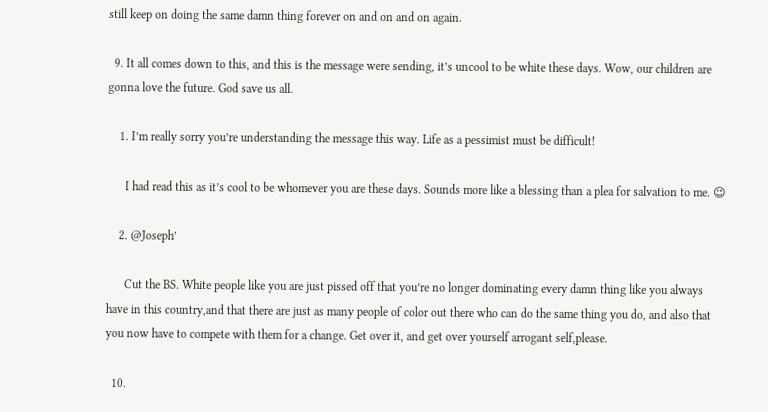still keep on doing the same damn thing forever on and on and on again.

  9. It all comes down to this, and this is the message were sending, it’s uncool to be white these days. Wow, our children are gonna love the future. God save us all.

    1. I’m really sorry you’re understanding the message this way. Life as a pessimist must be difficult!

      I had read this as it’s cool to be whomever you are these days. Sounds more like a blessing than a plea for salvation to me. 😉

    2. @Joseph’

      Cut the BS. White people like you are just pissed off that you’re no longer dominating every damn thing like you always have in this country,and that there are just as many people of color out there who can do the same thing you do, and also that you now have to compete with them for a change. Get over it, and get over yourself arrogant self,please.

  10.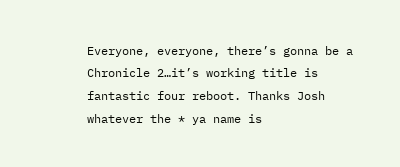Everyone, everyone, there’s gonna be a Chronicle 2…it’s working title is fantastic four reboot. Thanks Josh whatever the * ya name is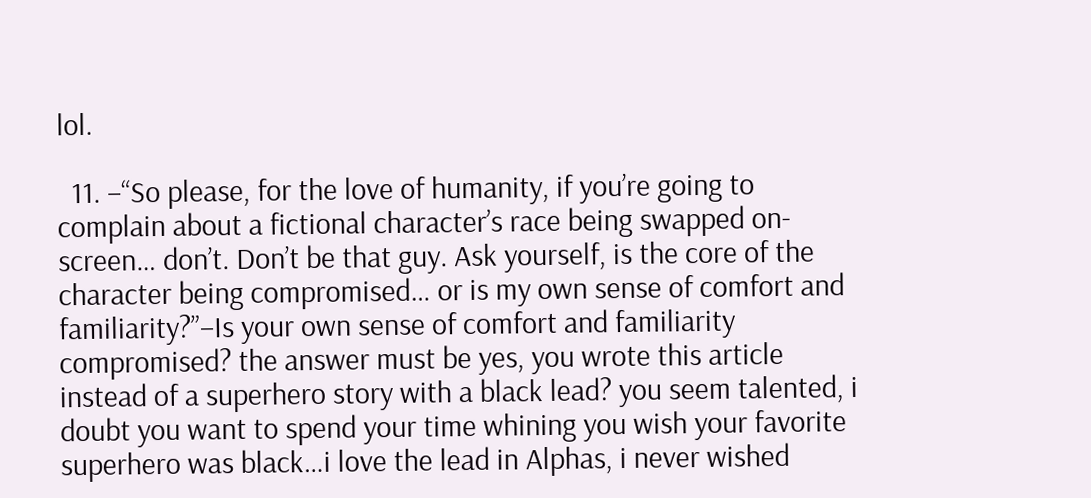lol.

  11. –“So please, for the love of humanity, if you’re going to complain about a fictional character’s race being swapped on-screen… don’t. Don’t be that guy. Ask yourself, is the core of the character being compromised… or is my own sense of comfort and familiarity?”–Is your own sense of comfort and familiarity compromised? the answer must be yes, you wrote this article instead of a superhero story with a black lead? you seem talented, i doubt you want to spend your time whining you wish your favorite superhero was black…i love the lead in Alphas, i never wished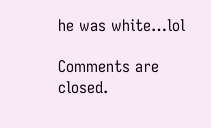he was white…lol

Comments are closed.